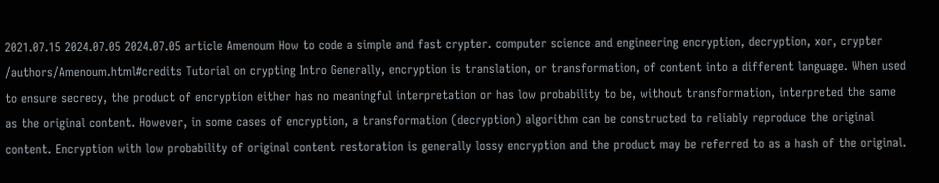2021.07.15 2024.07.05 2024.07.05 article Amenoum How to code a simple and fast crypter. computer science and engineering encryption, decryption, xor, crypter /authors/Amenoum.html#credits Tutorial on crypting Intro Generally, encryption is translation, or transformation, of content into a different language. When used to ensure secrecy, the product of encryption either has no meaningful interpretation or has low probability to be, without transformation, interpreted the same as the original content. However, in some cases of encryption, a transformation (decryption) algorithm can be constructed to reliably reproduce the original content. Encryption with low probability of original content restoration is generally lossy encryption and the product may be referred to as a hash of the original.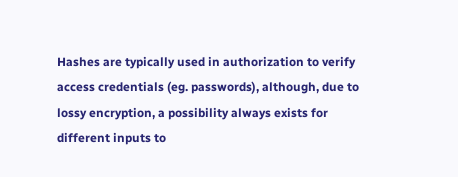Hashes are typically used in authorization to verify access credentials (eg. passwords), although, due to lossy encryption, a possibility always exists for different inputs to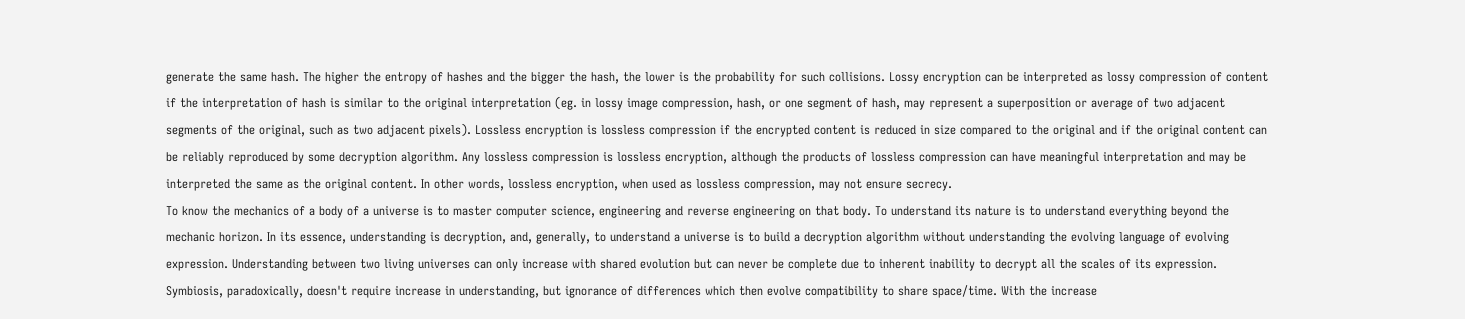generate the same hash. The higher the entropy of hashes and the bigger the hash, the lower is the probability for such collisions. Lossy encryption can be interpreted as lossy compression of content if the interpretation of hash is similar to the original interpretation (eg. in lossy image compression, hash, or one segment of hash, may represent a superposition or average of two adjacent segments of the original, such as two adjacent pixels). Lossless encryption is lossless compression if the encrypted content is reduced in size compared to the original and if the original content can be reliably reproduced by some decryption algorithm. Any lossless compression is lossless encryption, although the products of lossless compression can have meaningful interpretation and may be interpreted the same as the original content. In other words, lossless encryption, when used as lossless compression, may not ensure secrecy.
To know the mechanics of a body of a universe is to master computer science, engineering and reverse engineering on that body. To understand its nature is to understand everything beyond the mechanic horizon. In its essence, understanding is decryption, and, generally, to understand a universe is to build a decryption algorithm without understanding the evolving language of evolving expression. Understanding between two living universes can only increase with shared evolution but can never be complete due to inherent inability to decrypt all the scales of its expression. Symbiosis, paradoxically, doesn't require increase in understanding, but ignorance of differences which then evolve compatibility to share space/time. With the increase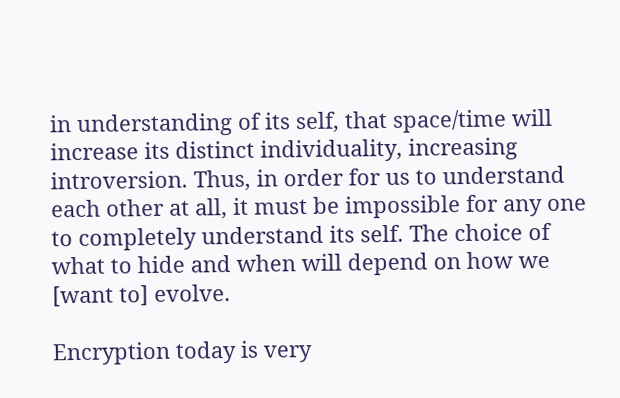in understanding of its self, that space/time will increase its distinct individuality, increasing introversion. Thus, in order for us to understand each other at all, it must be impossible for any one to completely understand its self. The choice of what to hide and when will depend on how we [want to] evolve.

Encryption today is very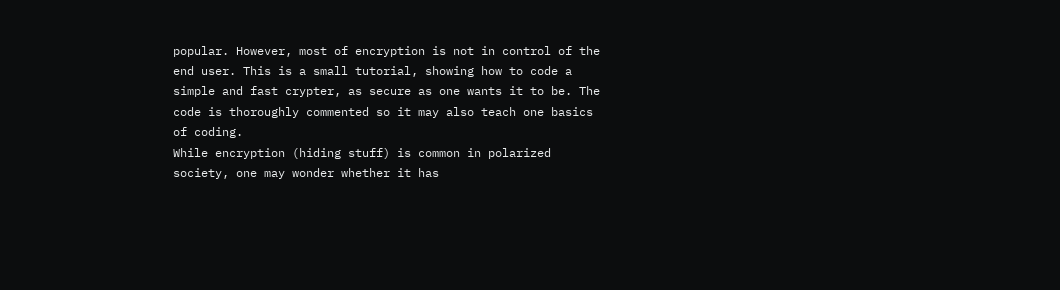popular. However, most of encryption is not in control of the end user. This is a small tutorial, showing how to code a simple and fast crypter, as secure as one wants it to be. The code is thoroughly commented so it may also teach one basics of coding.
While encryption (hiding stuff) is common in polarized society, one may wonder whether it has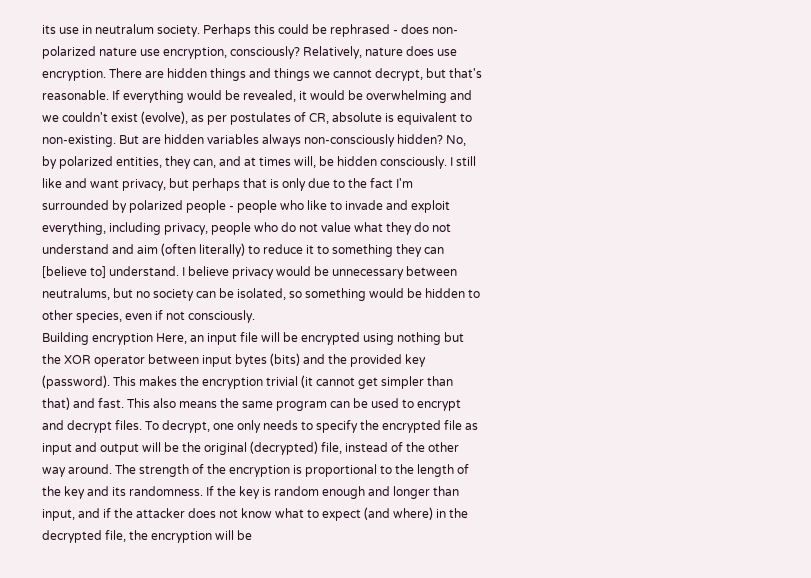its use in neutralum society. Perhaps this could be rephrased - does non-polarized nature use encryption, consciously? Relatively, nature does use encryption. There are hidden things and things we cannot decrypt, but that's reasonable. If everything would be revealed, it would be overwhelming and we couldn't exist (evolve), as per postulates of CR, absolute is equivalent to non-existing. But are hidden variables always non-consciously hidden? No, by polarized entities, they can, and at times will, be hidden consciously. I still like and want privacy, but perhaps that is only due to the fact I'm surrounded by polarized people - people who like to invade and exploit everything, including privacy, people who do not value what they do not understand and aim (often literally) to reduce it to something they can [believe to] understand. I believe privacy would be unnecessary between neutralums, but no society can be isolated, so something would be hidden to other species, even if not consciously.
Building encryption Here, an input file will be encrypted using nothing but the XOR operator between input bytes (bits) and the provided key (password). This makes the encryption trivial (it cannot get simpler than that) and fast. This also means the same program can be used to encrypt and decrypt files. To decrypt, one only needs to specify the encrypted file as input and output will be the original (decrypted) file, instead of the other way around. The strength of the encryption is proportional to the length of the key and its randomness. If the key is random enough and longer than input, and if the attacker does not know what to expect (and where) in the decrypted file, the encryption will be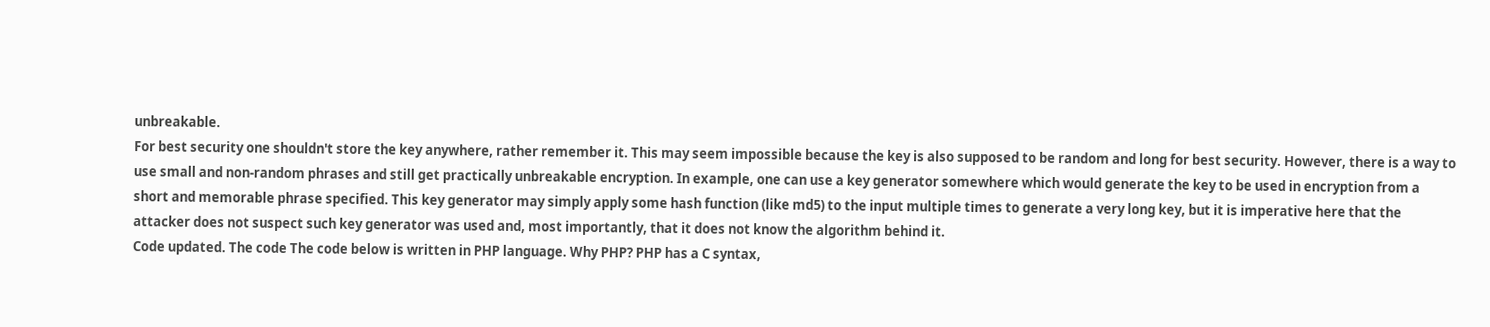unbreakable.
For best security one shouldn't store the key anywhere, rather remember it. This may seem impossible because the key is also supposed to be random and long for best security. However, there is a way to use small and non-random phrases and still get practically unbreakable encryption. In example, one can use a key generator somewhere which would generate the key to be used in encryption from a short and memorable phrase specified. This key generator may simply apply some hash function (like md5) to the input multiple times to generate a very long key, but it is imperative here that the attacker does not suspect such key generator was used and, most importantly, that it does not know the algorithm behind it.
Code updated. The code The code below is written in PHP language. Why PHP? PHP has a C syntax,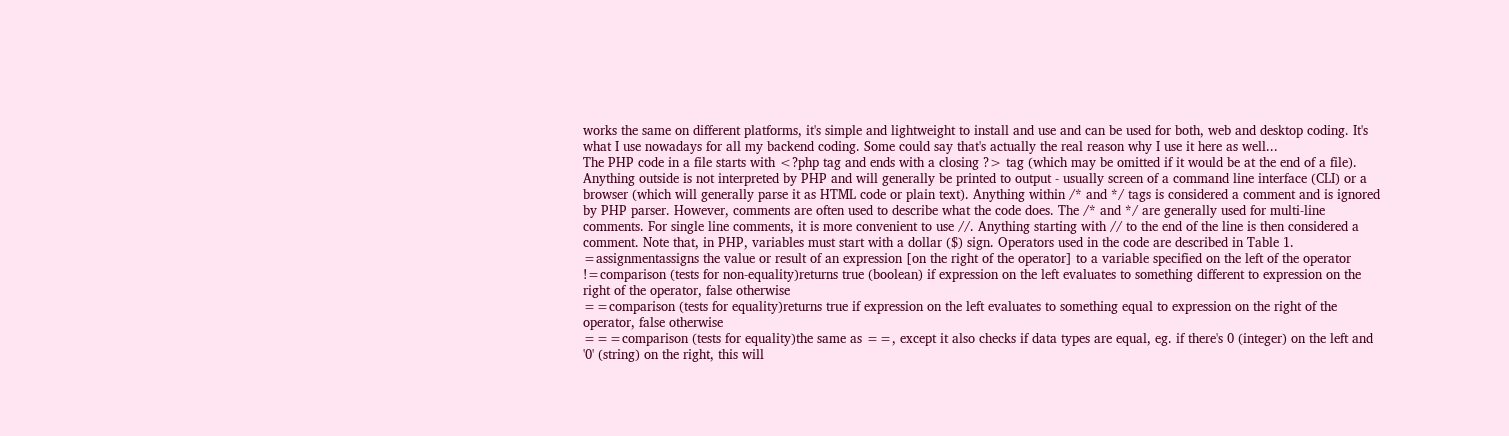works the same on different platforms, it's simple and lightweight to install and use and can be used for both, web and desktop coding. It's what I use nowadays for all my backend coding. Some could say that's actually the real reason why I use it here as well...
The PHP code in a file starts with <?php tag and ends with a closing ?> tag (which may be omitted if it would be at the end of a file). Anything outside is not interpreted by PHP and will generally be printed to output - usually screen of a command line interface (CLI) or a browser (which will generally parse it as HTML code or plain text). Anything within /* and */ tags is considered a comment and is ignored by PHP parser. However, comments are often used to describe what the code does. The /* and */ are generally used for multi-line comments. For single line comments, it is more convenient to use //. Anything starting with // to the end of the line is then considered a comment. Note that, in PHP, variables must start with a dollar ($) sign. Operators used in the code are described in Table 1.
=assignmentassigns the value or result of an expression [on the right of the operator] to a variable specified on the left of the operator
!=comparison (tests for non-equality)returns true (boolean) if expression on the left evaluates to something different to expression on the right of the operator, false otherwise
==comparison (tests for equality)returns true if expression on the left evaluates to something equal to expression on the right of the operator, false otherwise
===comparison (tests for equality)the same as ==, except it also checks if data types are equal, eg. if there's 0 (integer) on the left and '0' (string) on the right, this will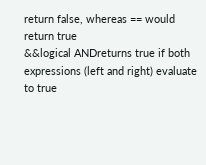return false, whereas == would return true
&&logical ANDreturns true if both expressions (left and right) evaluate to true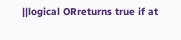||logical ORreturns true if at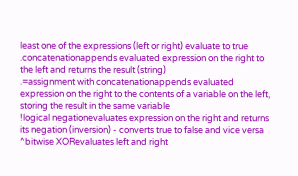least one of the expressions (left or right) evaluate to true
.concatenationappends evaluated expression on the right to the left and returns the result (string)
.=assignment with concatenationappends evaluated expression on the right to the contents of a variable on the left, storing the result in the same variable
!logical negationevaluates expression on the right and returns its negation (inversion) - converts true to false and vice versa
^bitwise XORevaluates left and right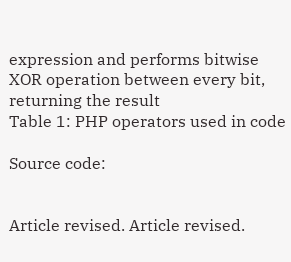expression and performs bitwise XOR operation between every bit, returning the result
Table 1: PHP operators used in code

Source code:


Article revised. Article revised.